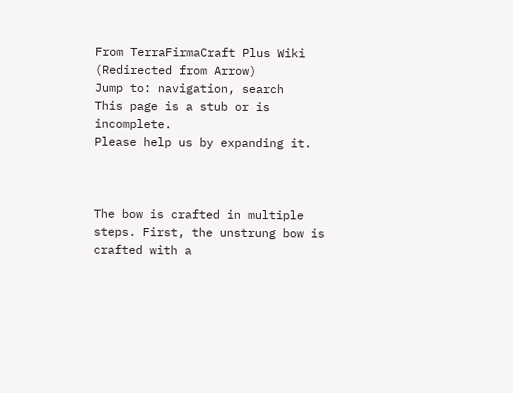From TerraFirmaCraft Plus Wiki
(Redirected from Arrow)
Jump to: navigation, search
This page is a stub or is incomplete.
Please help us by expanding it.



The bow is crafted in multiple steps. First, the unstrung bow is crafted with a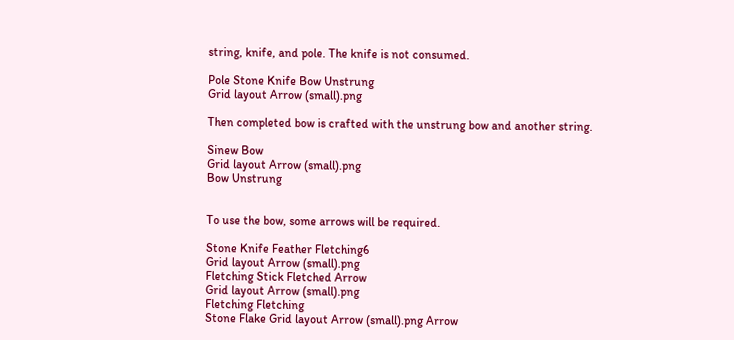string, knife, and pole. The knife is not consumed.

Pole Stone Knife Bow Unstrung
Grid layout Arrow (small).png

Then completed bow is crafted with the unstrung bow and another string.

Sinew Bow
Grid layout Arrow (small).png
Bow Unstrung


To use the bow, some arrows will be required.

Stone Knife Feather Fletching6
Grid layout Arrow (small).png
Fletching Stick Fletched Arrow
Grid layout Arrow (small).png
Fletching Fletching
Stone Flake Grid layout Arrow (small).png Arrow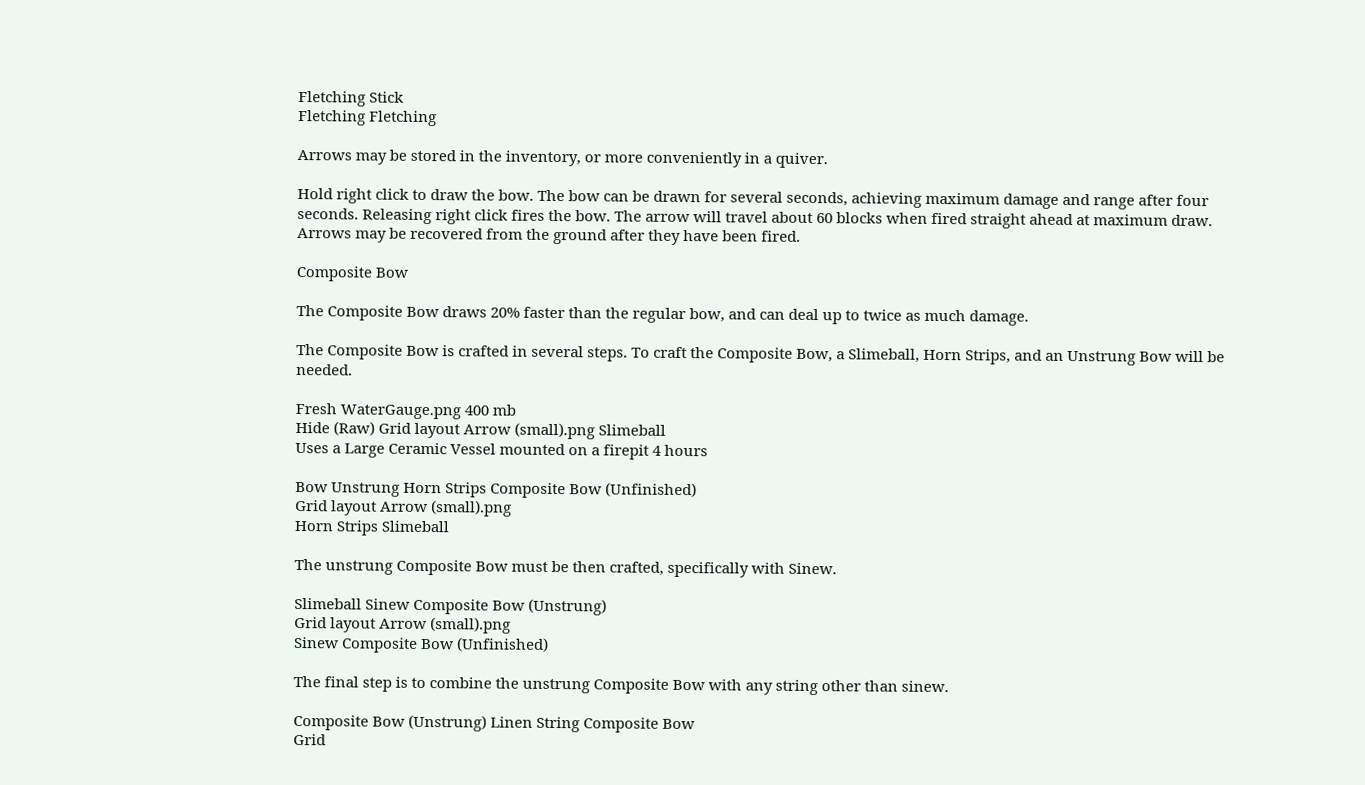Fletching Stick
Fletching Fletching

Arrows may be stored in the inventory, or more conveniently in a quiver.

Hold right click to draw the bow. The bow can be drawn for several seconds, achieving maximum damage and range after four seconds. Releasing right click fires the bow. The arrow will travel about 60 blocks when fired straight ahead at maximum draw. Arrows may be recovered from the ground after they have been fired.

Composite Bow

The Composite Bow draws 20% faster than the regular bow, and can deal up to twice as much damage.

The Composite Bow is crafted in several steps. To craft the Composite Bow, a Slimeball, Horn Strips, and an Unstrung Bow will be needed.

Fresh WaterGauge.png 400 mb
Hide (Raw) Grid layout Arrow (small).png Slimeball
Uses a Large Ceramic Vessel mounted on a firepit 4 hours

Bow Unstrung Horn Strips Composite Bow (Unfinished)
Grid layout Arrow (small).png
Horn Strips Slimeball

The unstrung Composite Bow must be then crafted, specifically with Sinew.

Slimeball Sinew Composite Bow (Unstrung)
Grid layout Arrow (small).png
Sinew Composite Bow (Unfinished)

The final step is to combine the unstrung Composite Bow with any string other than sinew.

Composite Bow (Unstrung) Linen String Composite Bow
Grid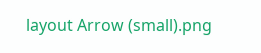layout Arrow (small).png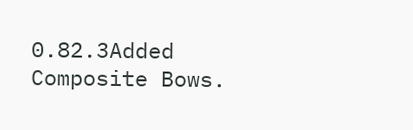0.82.3Added Composite Bows.